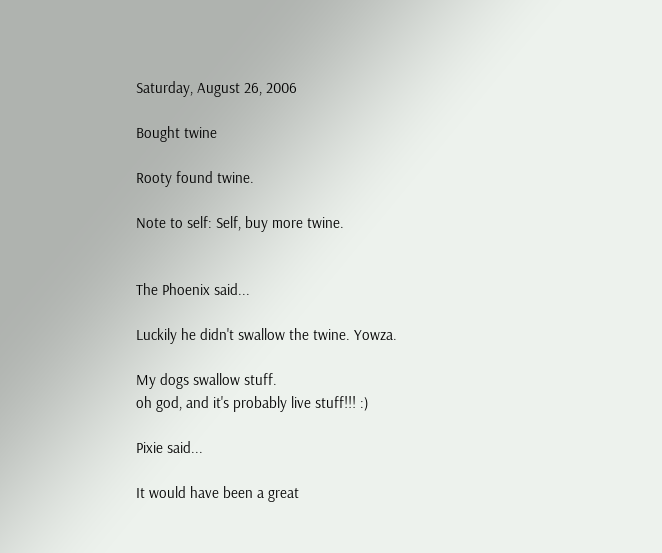Saturday, August 26, 2006

Bought twine

Rooty found twine.

Note to self: Self, buy more twine.


The Phoenix said...

Luckily he didn't swallow the twine. Yowza.

My dogs swallow stuff.
oh god, and it's probably live stuff!!! :)

Pixie said...

It would have been a great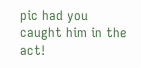pic had you caught him in the act!